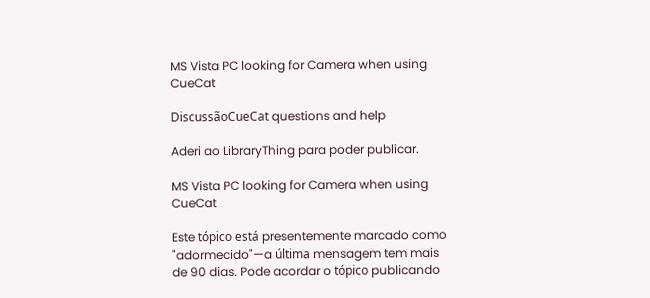MS Vista PC looking for Camera when using CueCat

DiscussãoCueCat questions and help

Aderi ao LibraryThing para poder publicar.

MS Vista PC looking for Camera when using CueCat

Este tópico está presentemente marcado como "adormecido"—a última mensagem tem mais de 90 dias. Pode acordar o tópico publicando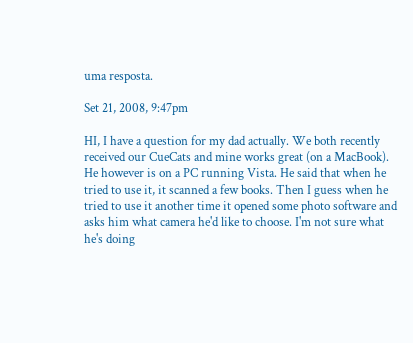uma resposta.

Set 21, 2008, 9:47pm

HI, I have a question for my dad actually. We both recently received our CueCats and mine works great (on a MacBook). He however is on a PC running Vista. He said that when he tried to use it, it scanned a few books. Then I guess when he tried to use it another time it opened some photo software and asks him what camera he'd like to choose. I'm not sure what he's doing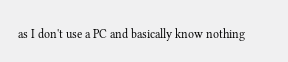as I don't use a PC and basically know nothing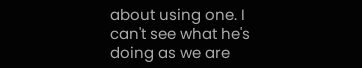about using one. I can't see what he's doing as we are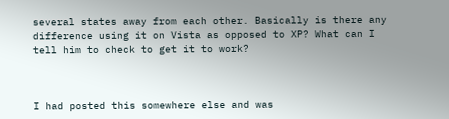several states away from each other. Basically is there any difference using it on Vista as opposed to XP? What can I tell him to check to get it to work?



I had posted this somewhere else and was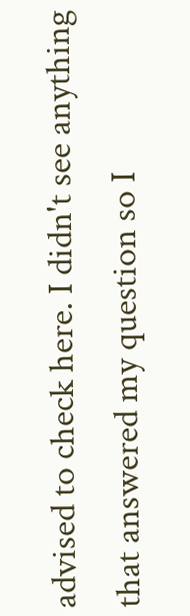advised to check here. I didn't see anything that answered my question so I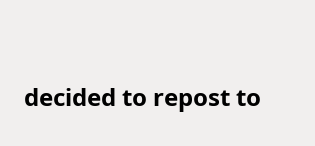decided to repost to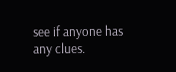see if anyone has any clues.